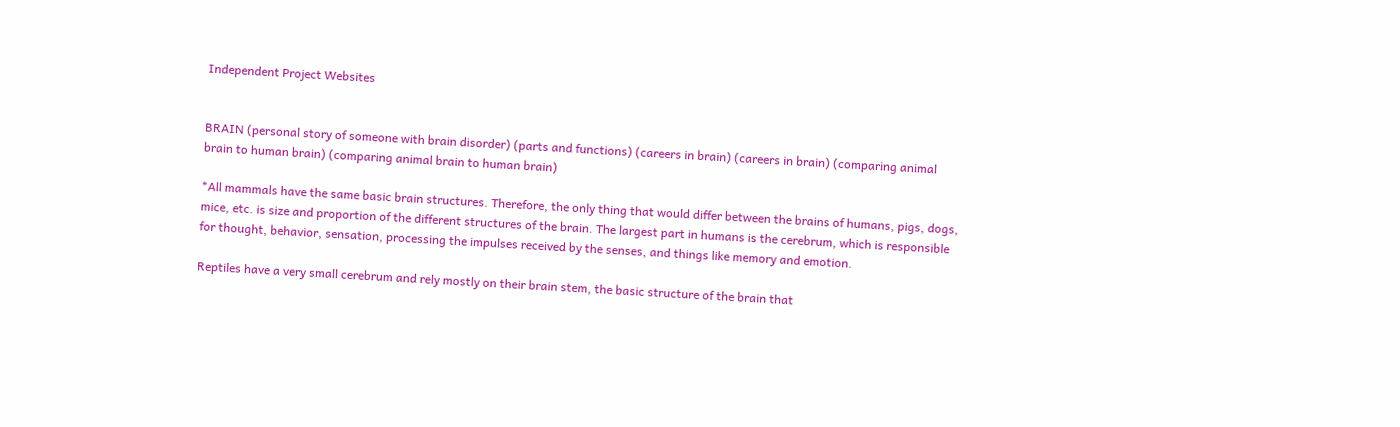Independent Project Websites


BRAIN (personal story of someone with brain disorder) (parts and functions) (careers in brain) (careers in brain) (comparing animal brain to human brain) (comparing animal brain to human brain)

*All mammals have the same basic brain structures. Therefore, the only thing that would differ between the brains of humans, pigs, dogs, mice, etc. is size and proportion of the different structures of the brain. The largest part in humans is the cerebrum, which is responsible for thought, behavior, sensation, processing the impulses received by the senses, and things like memory and emotion.

Reptiles have a very small cerebrum and rely mostly on their brain stem, the basic structure of the brain that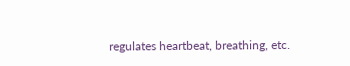regulates heartbeat, breathing, etc.